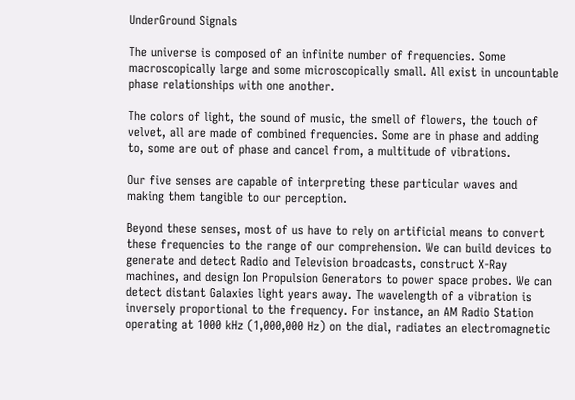UnderGround Signals

The universe is composed of an infinite number of frequencies. Some macroscopically large and some microscopically small. All exist in uncountable phase relationships with one another.

The colors of light, the sound of music, the smell of flowers, the touch of velvet, all are made of combined frequencies. Some are in phase and adding to, some are out of phase and cancel from, a multitude of vibrations.

Our five senses are capable of interpreting these particular waves and making them tangible to our perception.

Beyond these senses, most of us have to rely on artificial means to convert these frequencies to the range of our comprehension. We can build devices to generate and detect Radio and Television broadcasts, construct X-Ray machines, and design Ion Propulsion Generators to power space probes. We can detect distant Galaxies light years away. The wavelength of a vibration is inversely proportional to the frequency. For instance, an AM Radio Station operating at 1000 kHz (1,000,000 Hz) on the dial, radiates an electromagnetic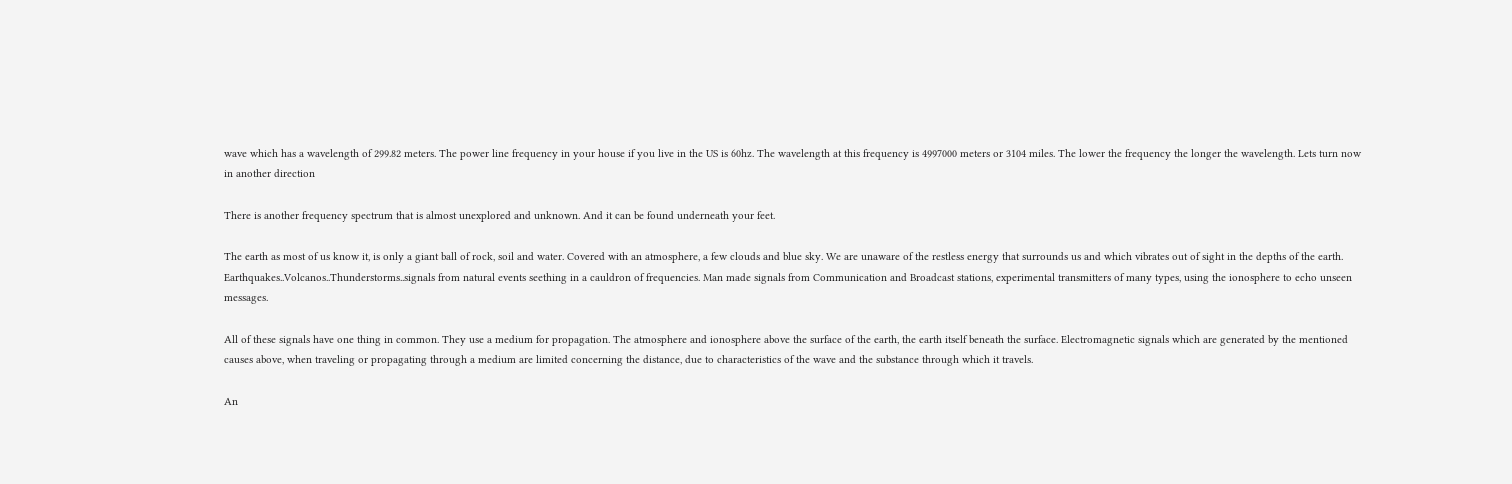wave which has a wavelength of 299.82 meters. The power line frequency in your house if you live in the US is 60hz. The wavelength at this frequency is 4997000 meters or 3104 miles. The lower the frequency the longer the wavelength. Lets turn now in another direction

There is another frequency spectrum that is almost unexplored and unknown. And it can be found underneath your feet.

The earth as most of us know it, is only a giant ball of rock, soil and water. Covered with an atmosphere, a few clouds and blue sky. We are unaware of the restless energy that surrounds us and which vibrates out of sight in the depths of the earth. Earthquakes..Volcanos..Thunderstorms..signals from natural events seething in a cauldron of frequencies. Man made signals from Communication and Broadcast stations, experimental transmitters of many types, using the ionosphere to echo unseen messages.

All of these signals have one thing in common. They use a medium for propagation. The atmosphere and ionosphere above the surface of the earth, the earth itself beneath the surface. Electromagnetic signals which are generated by the mentioned causes above, when traveling or propagating through a medium are limited concerning the distance, due to characteristics of the wave and the substance through which it travels.

An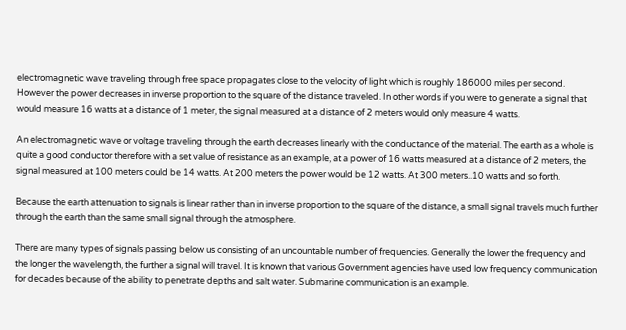electromagnetic wave traveling through free space propagates close to the velocity of light which is roughly 186000 miles per second. However the power decreases in inverse proportion to the square of the distance traveled. In other words if you were to generate a signal that would measure 16 watts at a distance of 1 meter, the signal measured at a distance of 2 meters would only measure 4 watts.

An electromagnetic wave or voltage traveling through the earth decreases linearly with the conductance of the material. The earth as a whole is quite a good conductor therefore with a set value of resistance as an example, at a power of 16 watts measured at a distance of 2 meters, the signal measured at 100 meters could be 14 watts. At 200 meters the power would be 12 watts. At 300 meters..10 watts and so forth.

Because the earth attenuation to signals is linear rather than in inverse proportion to the square of the distance, a small signal travels much further through the earth than the same small signal through the atmosphere.

There are many types of signals passing below us consisting of an uncountable number of frequencies. Generally the lower the frequency and the longer the wavelength, the further a signal will travel. It is known that various Government agencies have used low frequency communication for decades because of the ability to penetrate depths and salt water. Submarine communication is an example.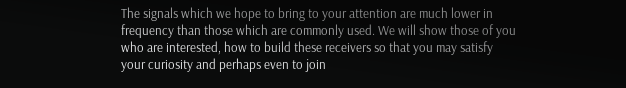The signals which we hope to bring to your attention are much lower in frequency than those which are commonly used. We will show those of you who are interested, how to build these receivers so that you may satisfy your curiosity and perhaps even to join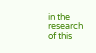in the research of this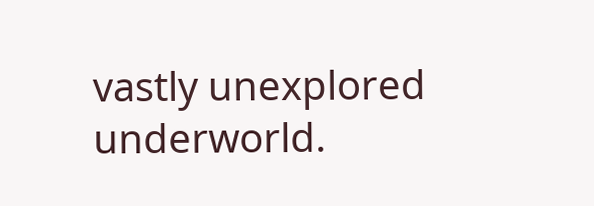vastly unexplored underworld.